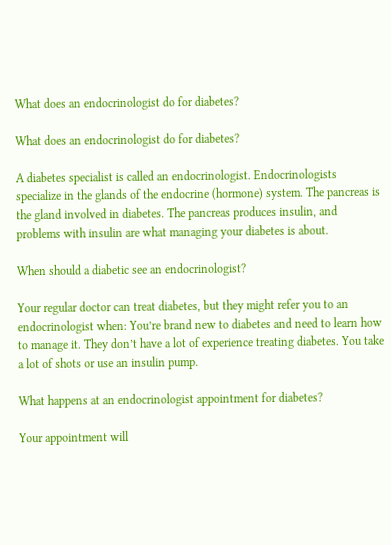What does an endocrinologist do for diabetes?

What does an endocrinologist do for diabetes?

A diabetes specialist is called an endocrinologist. Endocrinologists specialize in the glands of the endocrine (hormone) system. The pancreas is the gland involved in diabetes. The pancreas produces insulin, and problems with insulin are what managing your diabetes is about.

When should a diabetic see an endocrinologist?

Your regular doctor can treat diabetes, but they might refer you to an endocrinologist when: You’re brand new to diabetes and need to learn how to manage it. They don’t have a lot of experience treating diabetes. You take a lot of shots or use an insulin pump.

What happens at an endocrinologist appointment for diabetes?

Your appointment will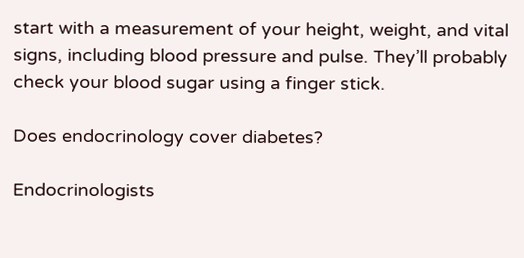start with a measurement of your height, weight, and vital signs, including blood pressure and pulse. They’ll probably check your blood sugar using a finger stick.

Does endocrinology cover diabetes?

Endocrinologists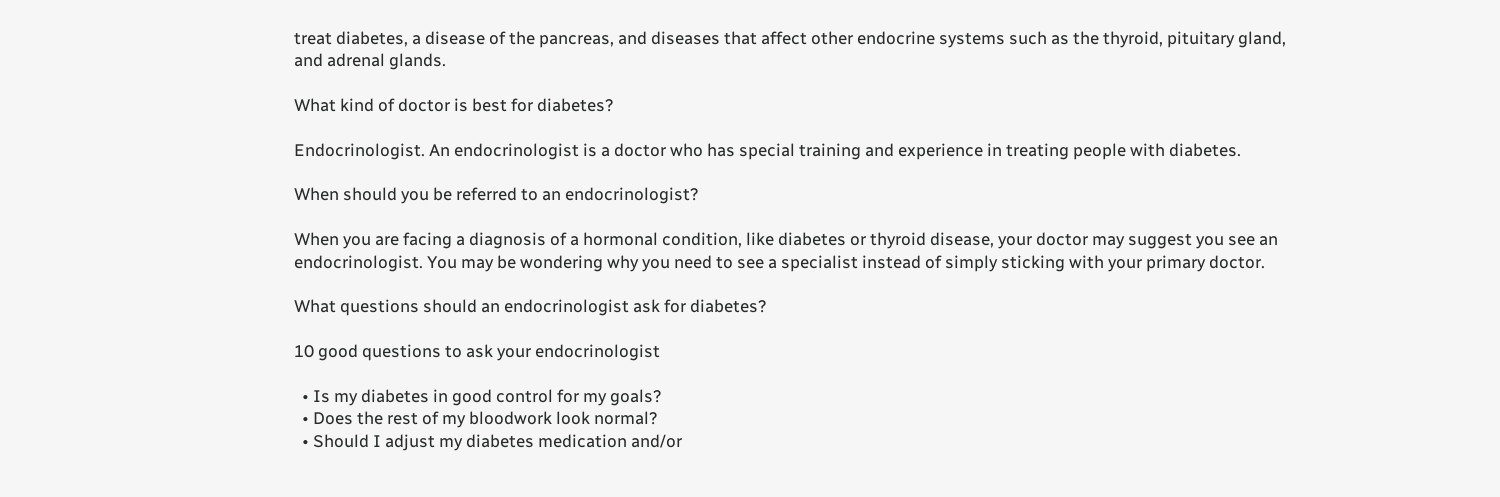treat diabetes, a disease of the pancreas, and diseases that affect other endocrine systems such as the thyroid, pituitary gland, and adrenal glands.

What kind of doctor is best for diabetes?

Endocrinologist. An endocrinologist is a doctor who has special training and experience in treating people with diabetes.

When should you be referred to an endocrinologist?

When you are facing a diagnosis of a hormonal condition, like diabetes or thyroid disease, your doctor may suggest you see an endocrinologist. You may be wondering why you need to see a specialist instead of simply sticking with your primary doctor.

What questions should an endocrinologist ask for diabetes?

10 good questions to ask your endocrinologist

  • Is my diabetes in good control for my goals?
  • Does the rest of my bloodwork look normal?
  • Should I adjust my diabetes medication and/or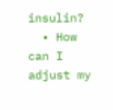insulin?
  • How can I adjust my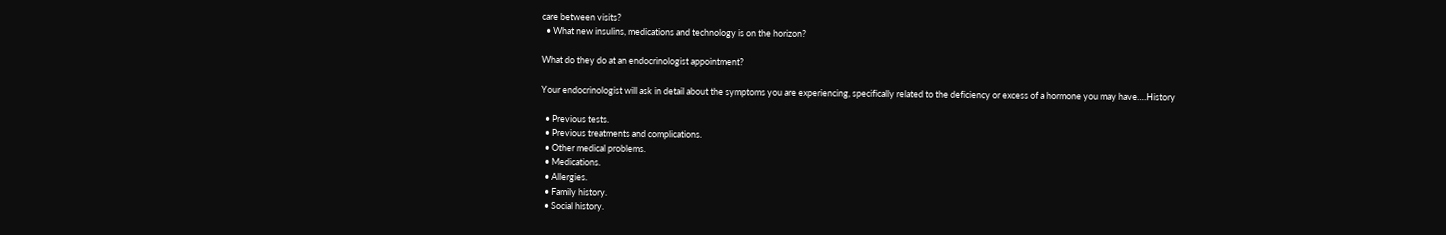care between visits?
  • What new insulins, medications and technology is on the horizon?

What do they do at an endocrinologist appointment?

Your endocrinologist will ask in detail about the symptoms you are experiencing, specifically related to the deficiency or excess of a hormone you may have….History

  • Previous tests.
  • Previous treatments and complications.
  • Other medical problems.
  • Medications.
  • Allergies.
  • Family history.
  • Social history.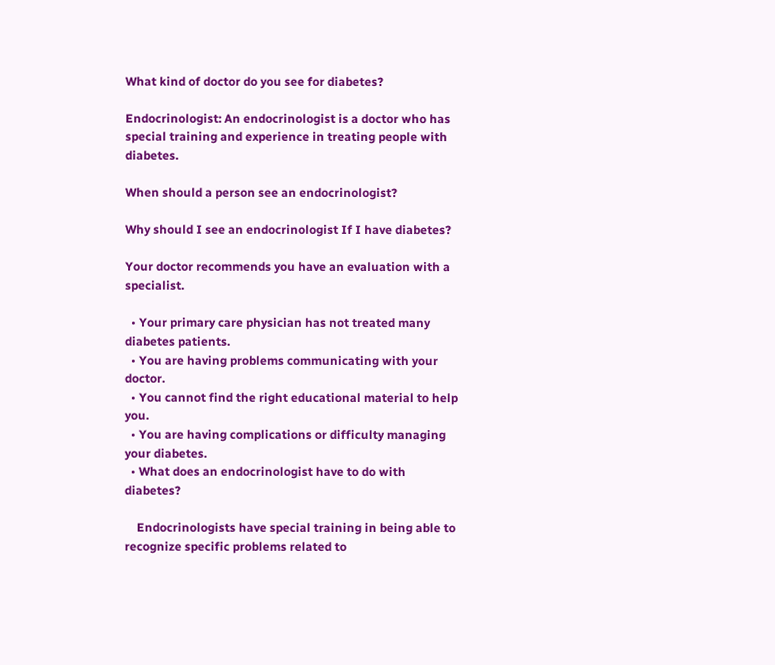What kind of doctor do you see for diabetes?

Endocrinologist: An endocrinologist is a doctor who has special training and experience in treating people with diabetes.

When should a person see an endocrinologist?

Why should I see an endocrinologist If I have diabetes?

Your doctor recommends you have an evaluation with a specialist.

  • Your primary care physician has not treated many diabetes patients.
  • You are having problems communicating with your doctor.
  • You cannot find the right educational material to help you.
  • You are having complications or difficulty managing your diabetes.
  • What does an endocrinologist have to do with diabetes?

    Endocrinologists have special training in being able to recognize specific problems related to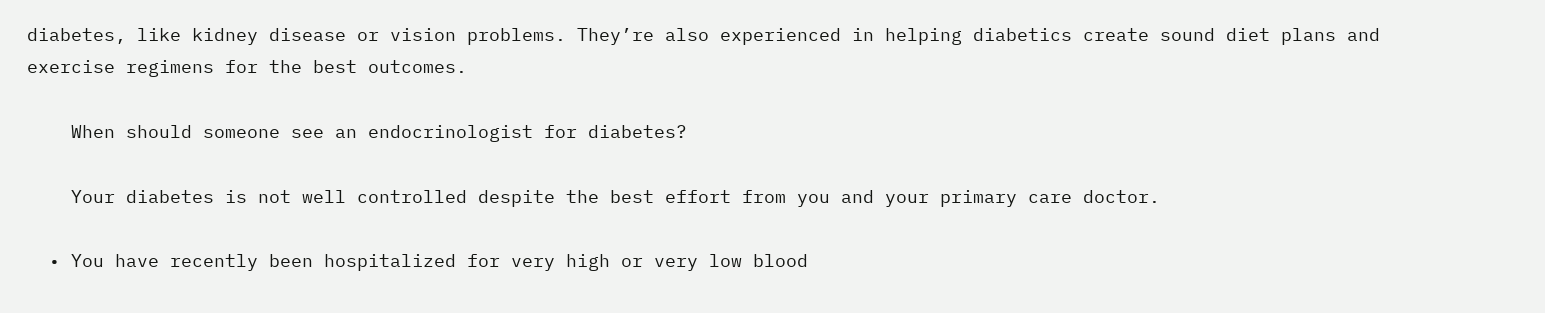diabetes, like kidney disease or vision problems. They’re also experienced in helping diabetics create sound diet plans and exercise regimens for the best outcomes.

    When should someone see an endocrinologist for diabetes?

    Your diabetes is not well controlled despite the best effort from you and your primary care doctor.

  • You have recently been hospitalized for very high or very low blood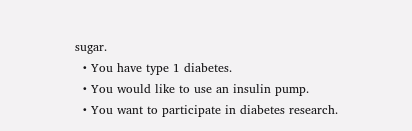sugar.
  • You have type 1 diabetes.
  • You would like to use an insulin pump.
  • You want to participate in diabetes research.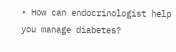• How can endocrinologist help you manage diabetes?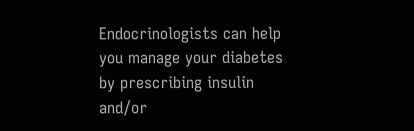Endocrinologists can help you manage your diabetes by prescribing insulin and/or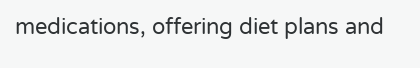medications, offering diet plans and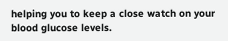helping you to keep a close watch on your blood glucose levels.